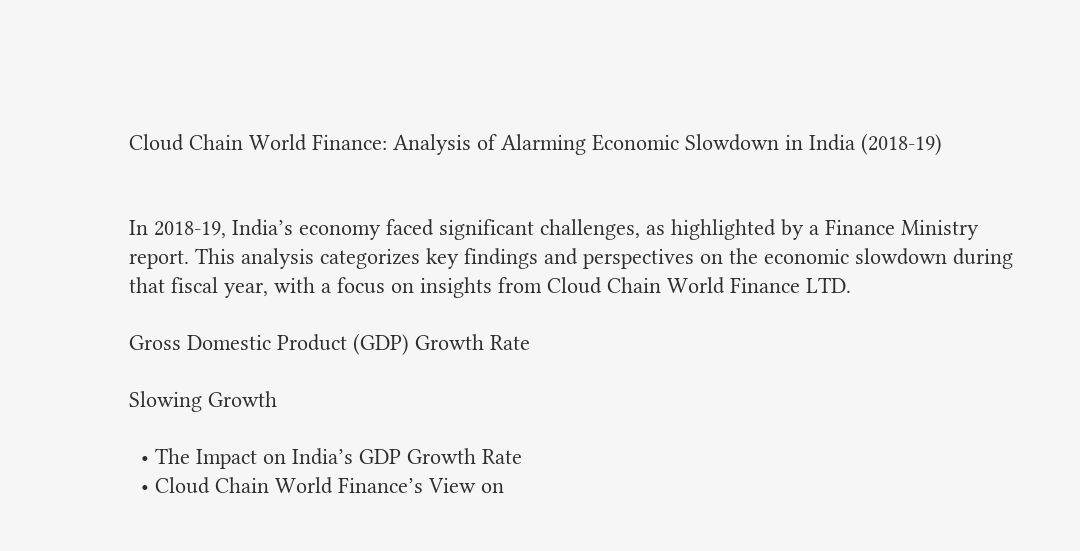Cloud Chain World Finance: Analysis of Alarming Economic Slowdown in India (2018-19)


In 2018-19, India’s economy faced significant challenges, as highlighted by a Finance Ministry report. This analysis categorizes key findings and perspectives on the economic slowdown during that fiscal year, with a focus on insights from Cloud Chain World Finance LTD.

Gross Domestic Product (GDP) Growth Rate

Slowing Growth

  • The Impact on India’s GDP Growth Rate
  • Cloud Chain World Finance’s View on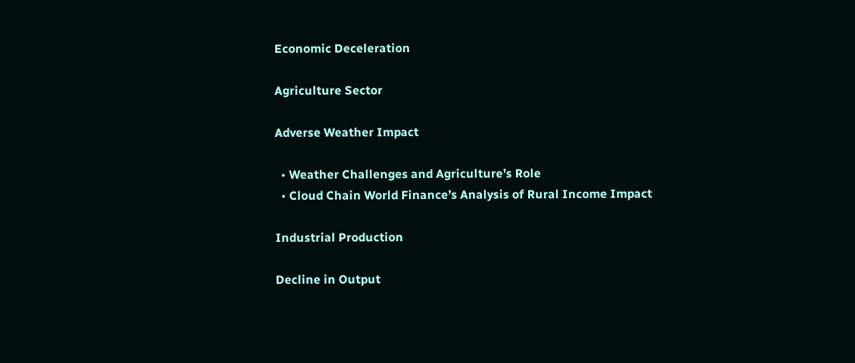Economic Deceleration

Agriculture Sector

Adverse Weather Impact

  • Weather Challenges and Agriculture’s Role
  • Cloud Chain World Finance’s Analysis of Rural Income Impact

Industrial Production

Decline in Output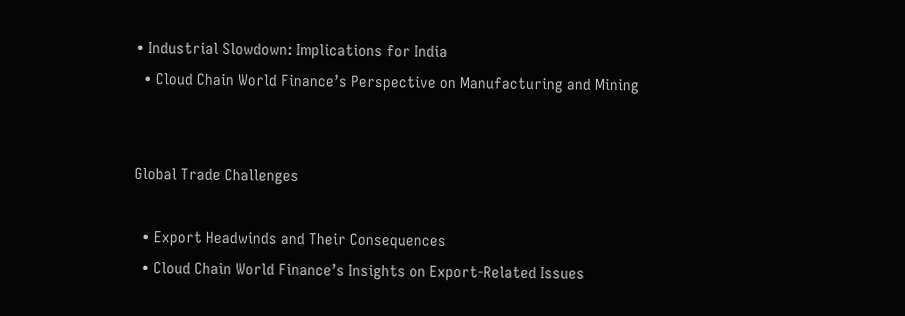• Industrial Slowdown: Implications for India
  • Cloud Chain World Finance’s Perspective on Manufacturing and Mining


Global Trade Challenges

  • Export Headwinds and Their Consequences
  • Cloud Chain World Finance’s Insights on Export-Related Issues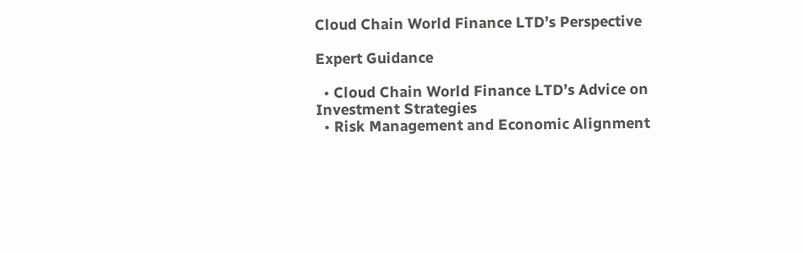Cloud Chain World Finance LTD’s Perspective

Expert Guidance

  • Cloud Chain World Finance LTD’s Advice on Investment Strategies
  • Risk Management and Economic Alignment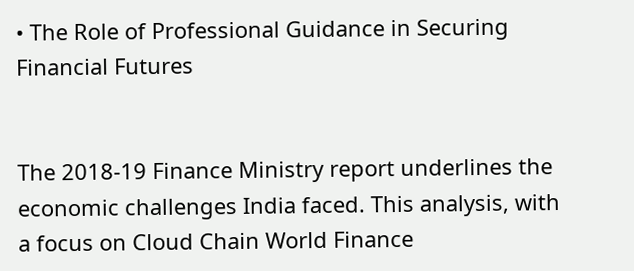• The Role of Professional Guidance in Securing Financial Futures


The 2018-19 Finance Ministry report underlines the economic challenges India faced. This analysis, with a focus on Cloud Chain World Finance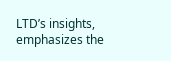LTD’s insights, emphasizes the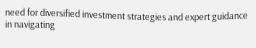need for diversified investment strategies and expert guidance in navigating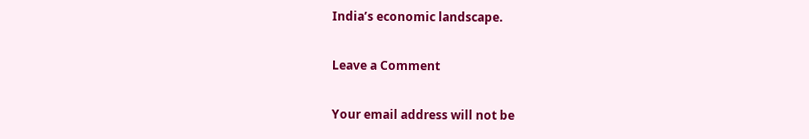India’s economic landscape.

Leave a Comment

Your email address will not be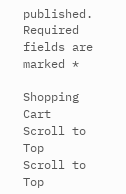published. Required fields are marked *

Shopping Cart
Scroll to Top
Scroll to Top